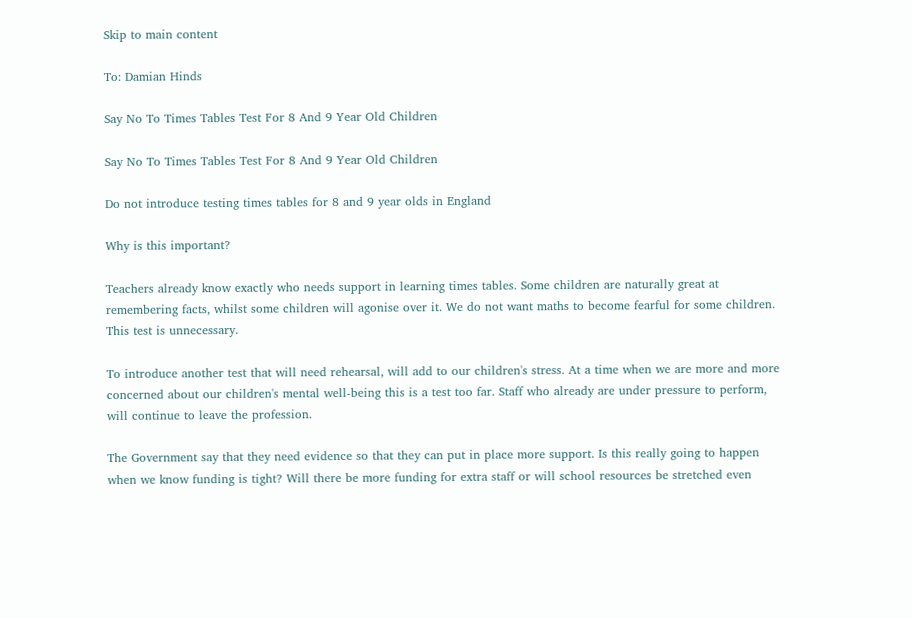Skip to main content

To: Damian Hinds

Say No To Times Tables Test For 8 And 9 Year Old Children

Say No To Times Tables Test For 8 And 9 Year Old Children

Do not introduce testing times tables for 8 and 9 year olds in England

Why is this important?

Teachers already know exactly who needs support in learning times tables. Some children are naturally great at remembering facts, whilst some children will agonise over it. We do not want maths to become fearful for some children. This test is unnecessary.

To introduce another test that will need rehearsal, will add to our children's stress. At a time when we are more and more concerned about our children's mental well-being this is a test too far. Staff who already are under pressure to perform, will continue to leave the profession.

The Government say that they need evidence so that they can put in place more support. Is this really going to happen when we know funding is tight? Will there be more funding for extra staff or will school resources be stretched even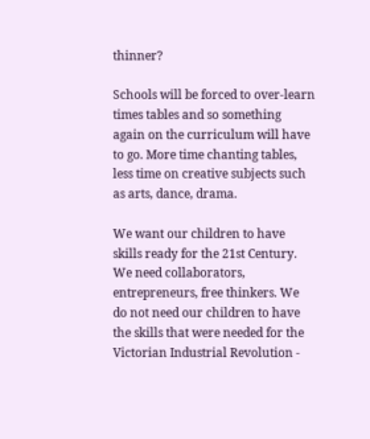thinner?

Schools will be forced to over-learn times tables and so something again on the curriculum will have to go. More time chanting tables, less time on creative subjects such as arts, dance, drama.

We want our children to have skills ready for the 21st Century. We need collaborators, entrepreneurs, free thinkers. We do not need our children to have the skills that were needed for the Victorian Industrial Revolution -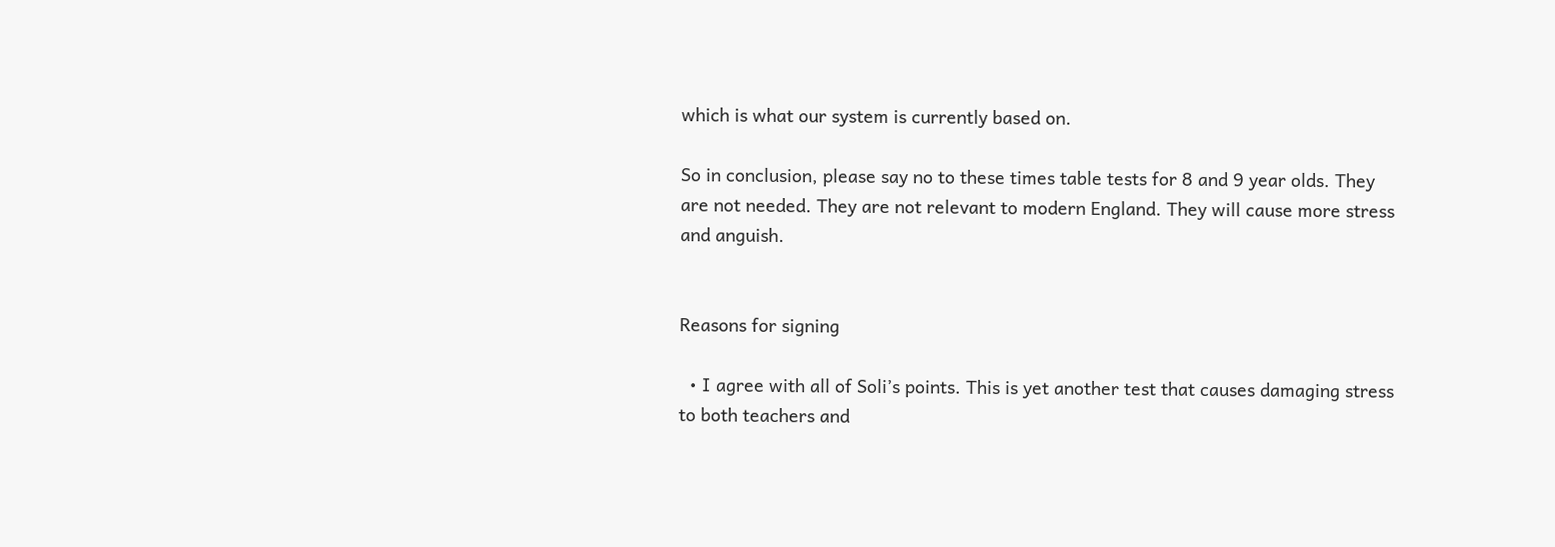which is what our system is currently based on.

So in conclusion, please say no to these times table tests for 8 and 9 year olds. They are not needed. They are not relevant to modern England. They will cause more stress and anguish.


Reasons for signing

  • I agree with all of Soli’s points. This is yet another test that causes damaging stress to both teachers and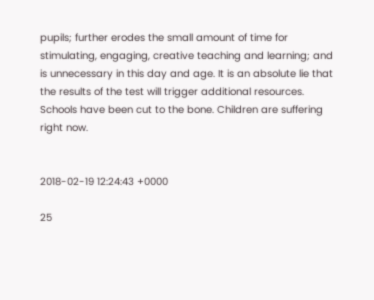pupils; further erodes the small amount of time for stimulating, engaging, creative teaching and learning; and is unnecessary in this day and age. It is an absolute lie that the results of the test will trigger additional resources. Schools have been cut to the bone. Children are suffering right now.


2018-02-19 12:24:43 +0000

25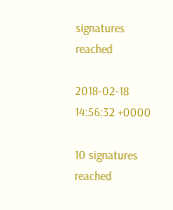signatures reached

2018-02-18 14:56:32 +0000

10 signatures reached